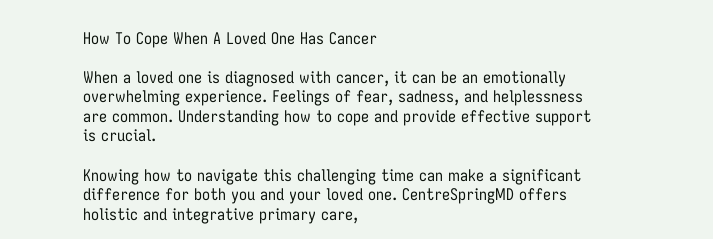How To Cope When A Loved One Has Cancer

When a loved one is diagnosed with cancer, it can be an emotionally overwhelming experience. Feelings of fear, sadness, and helplessness are common. Understanding how to cope and provide effective support is crucial.

Knowing how to navigate this challenging time can make a significant difference for both you and your loved one. CentreSpringMD offers holistic and integrative primary care,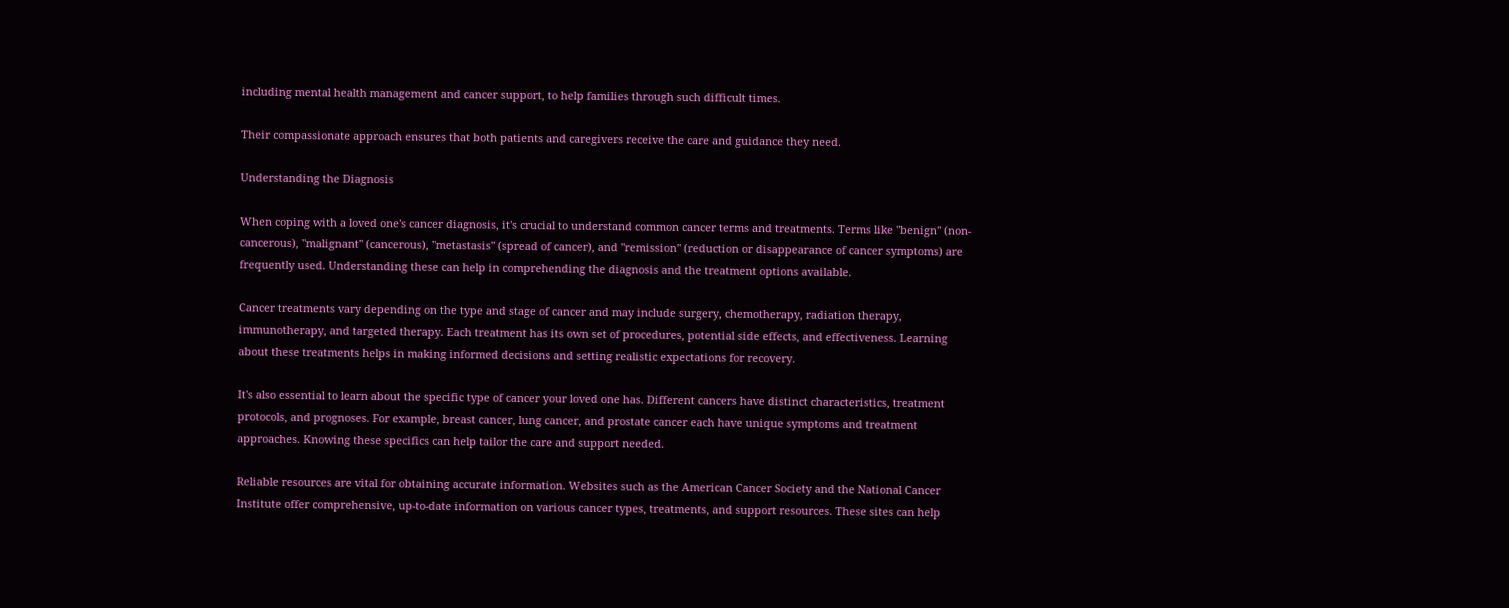including mental health management and cancer support, to help families through such difficult times.

Their compassionate approach ensures that both patients and caregivers receive the care and guidance they need.

Understanding the Diagnosis

When coping with a loved one's cancer diagnosis, it's crucial to understand common cancer terms and treatments. Terms like "benign" (non-cancerous), "malignant" (cancerous), "metastasis" (spread of cancer), and "remission" (reduction or disappearance of cancer symptoms) are frequently used. Understanding these can help in comprehending the diagnosis and the treatment options available.

Cancer treatments vary depending on the type and stage of cancer and may include surgery, chemotherapy, radiation therapy, immunotherapy, and targeted therapy. Each treatment has its own set of procedures, potential side effects, and effectiveness. Learning about these treatments helps in making informed decisions and setting realistic expectations for recovery.

It's also essential to learn about the specific type of cancer your loved one has. Different cancers have distinct characteristics, treatment protocols, and prognoses. For example, breast cancer, lung cancer, and prostate cancer each have unique symptoms and treatment approaches. Knowing these specifics can help tailor the care and support needed.

Reliable resources are vital for obtaining accurate information. Websites such as the American Cancer Society and the National Cancer Institute offer comprehensive, up-to-date information on various cancer types, treatments, and support resources. These sites can help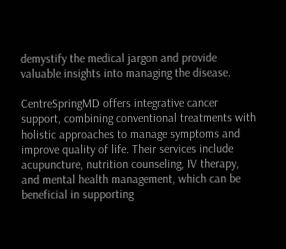demystify the medical jargon and provide valuable insights into managing the disease.

CentreSpringMD offers integrative cancer support, combining conventional treatments with holistic approaches to manage symptoms and improve quality of life. Their services include acupuncture, nutrition counseling, IV therapy, and mental health management, which can be beneficial in supporting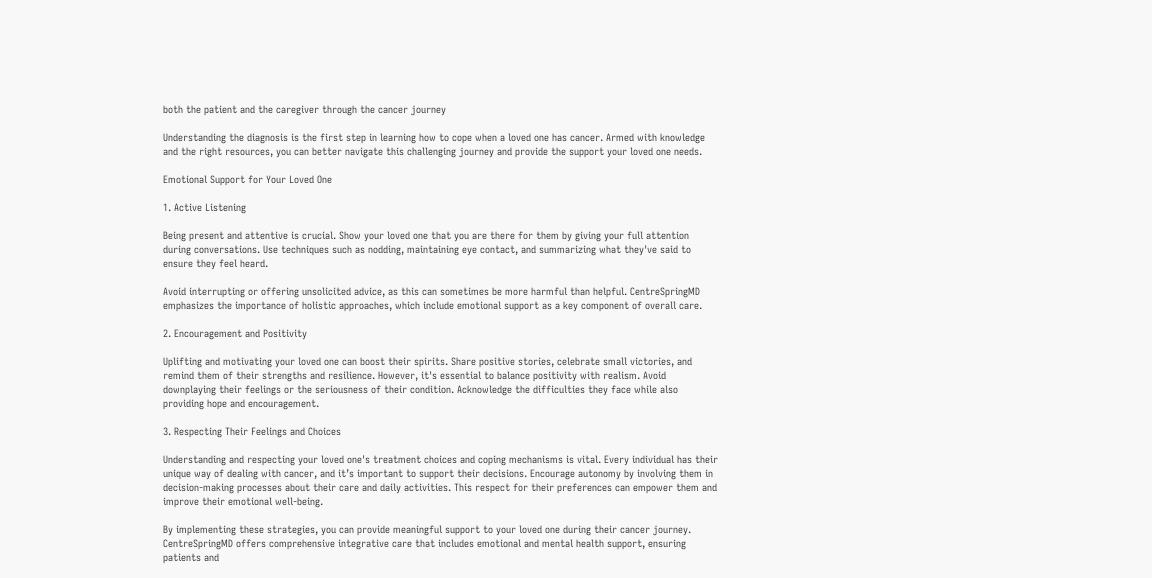both the patient and the caregiver through the cancer journey

Understanding the diagnosis is the first step in learning how to cope when a loved one has cancer. Armed with knowledge and the right resources, you can better navigate this challenging journey and provide the support your loved one needs.

Emotional Support for Your Loved One

1. Active Listening

Being present and attentive is crucial. Show your loved one that you are there for them by giving your full attention during conversations. Use techniques such as nodding, maintaining eye contact, and summarizing what they've said to ensure they feel heard.

Avoid interrupting or offering unsolicited advice, as this can sometimes be more harmful than helpful. CentreSpringMD emphasizes the importance of holistic approaches, which include emotional support as a key component of overall care.

2. Encouragement and Positivity

Uplifting and motivating your loved one can boost their spirits. Share positive stories, celebrate small victories, and remind them of their strengths and resilience. However, it's essential to balance positivity with realism. Avoid downplaying their feelings or the seriousness of their condition. Acknowledge the difficulties they face while also providing hope and encouragement.

3. Respecting Their Feelings and Choices

Understanding and respecting your loved one's treatment choices and coping mechanisms is vital. Every individual has their unique way of dealing with cancer, and it’s important to support their decisions. Encourage autonomy by involving them in decision-making processes about their care and daily activities. This respect for their preferences can empower them and improve their emotional well-being.

By implementing these strategies, you can provide meaningful support to your loved one during their cancer journey. CentreSpringMD offers comprehensive integrative care that includes emotional and mental health support, ensuring patients and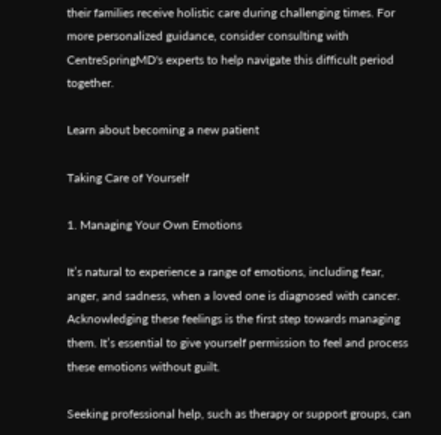their families receive holistic care during challenging times. For more personalized guidance, consider consulting with CentreSpringMD's experts to help navigate this difficult period together.

Learn about becoming a new patient

Taking Care of Yourself

1. Managing Your Own Emotions

It’s natural to experience a range of emotions, including fear, anger, and sadness, when a loved one is diagnosed with cancer. Acknowledging these feelings is the first step towards managing them. It’s essential to give yourself permission to feel and process these emotions without guilt.

Seeking professional help, such as therapy or support groups, can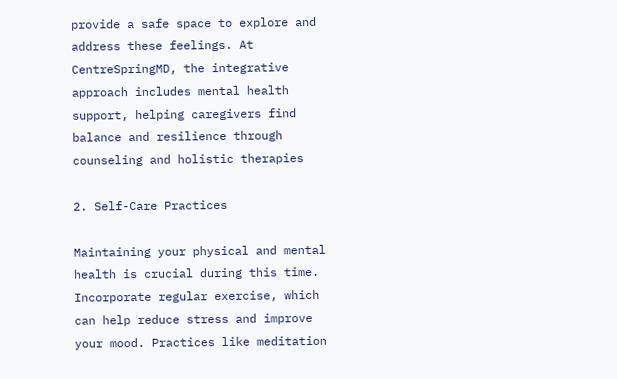provide a safe space to explore and address these feelings. At CentreSpringMD, the integrative approach includes mental health support, helping caregivers find balance and resilience through counseling and holistic therapies

2. Self-Care Practices

Maintaining your physical and mental health is crucial during this time. Incorporate regular exercise, which can help reduce stress and improve your mood. Practices like meditation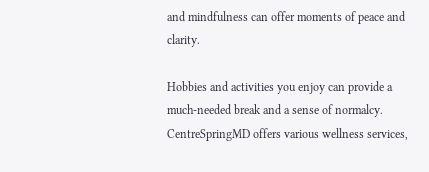and mindfulness can offer moments of peace and clarity.

Hobbies and activities you enjoy can provide a much-needed break and a sense of normalcy. CentreSpringMD offers various wellness services,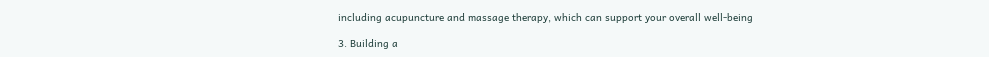including acupuncture and massage therapy, which can support your overall well-being

3. Building a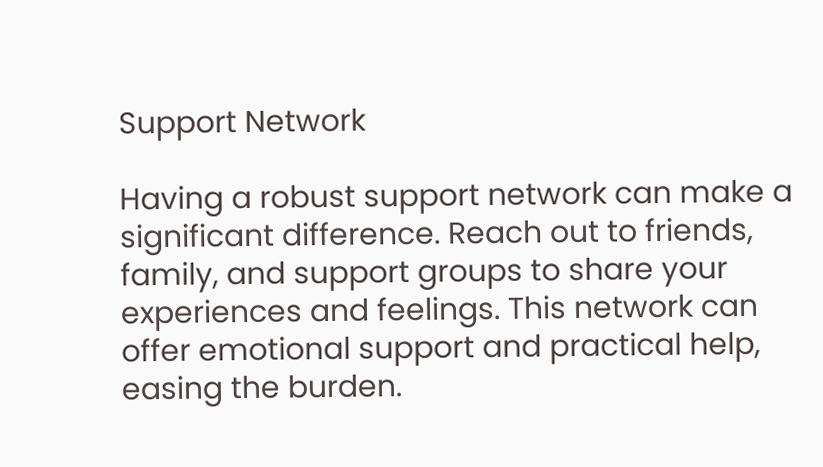Support Network

Having a robust support network can make a significant difference. Reach out to friends, family, and support groups to share your experiences and feelings. This network can offer emotional support and practical help, easing the burden.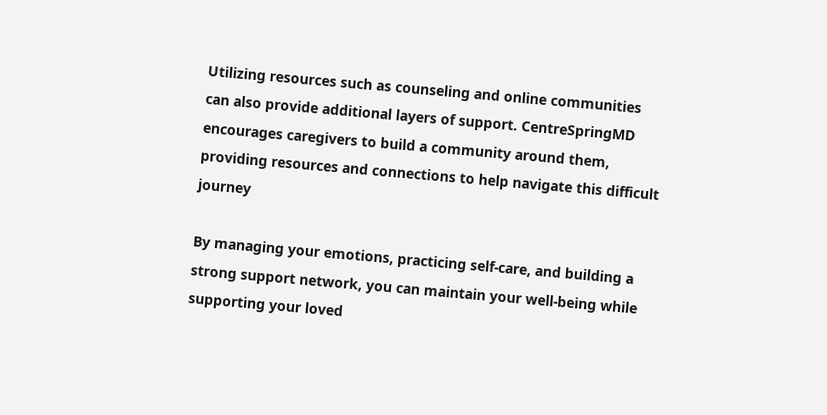Utilizing resources such as counseling and online communities can also provide additional layers of support. CentreSpringMD encourages caregivers to build a community around them, providing resources and connections to help navigate this difficult journey

By managing your emotions, practicing self-care, and building a strong support network, you can maintain your well-being while supporting your loved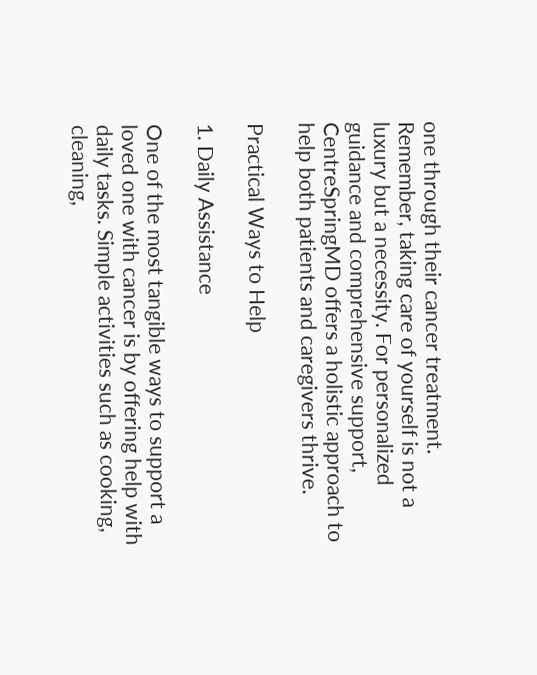one through their cancer treatment. Remember, taking care of yourself is not a luxury but a necessity. For personalized guidance and comprehensive support, CentreSpringMD offers a holistic approach to help both patients and caregivers thrive.

Practical Ways to Help

1. Daily Assistance

One of the most tangible ways to support a loved one with cancer is by offering help with daily tasks. Simple activities such as cooking, cleaning,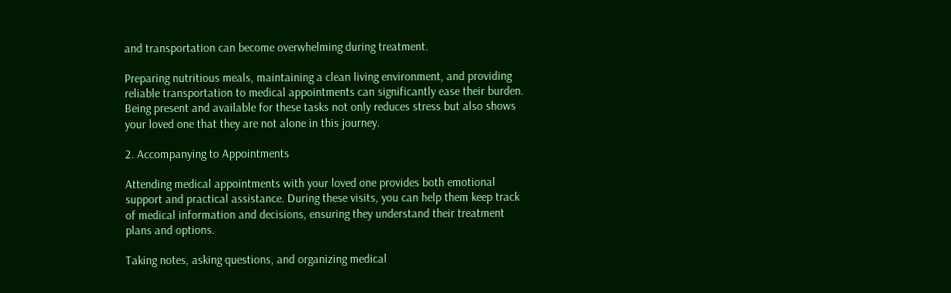and transportation can become overwhelming during treatment.

Preparing nutritious meals, maintaining a clean living environment, and providing reliable transportation to medical appointments can significantly ease their burden. Being present and available for these tasks not only reduces stress but also shows your loved one that they are not alone in this journey.

2. Accompanying to Appointments

Attending medical appointments with your loved one provides both emotional support and practical assistance. During these visits, you can help them keep track of medical information and decisions, ensuring they understand their treatment plans and options.

Taking notes, asking questions, and organizing medical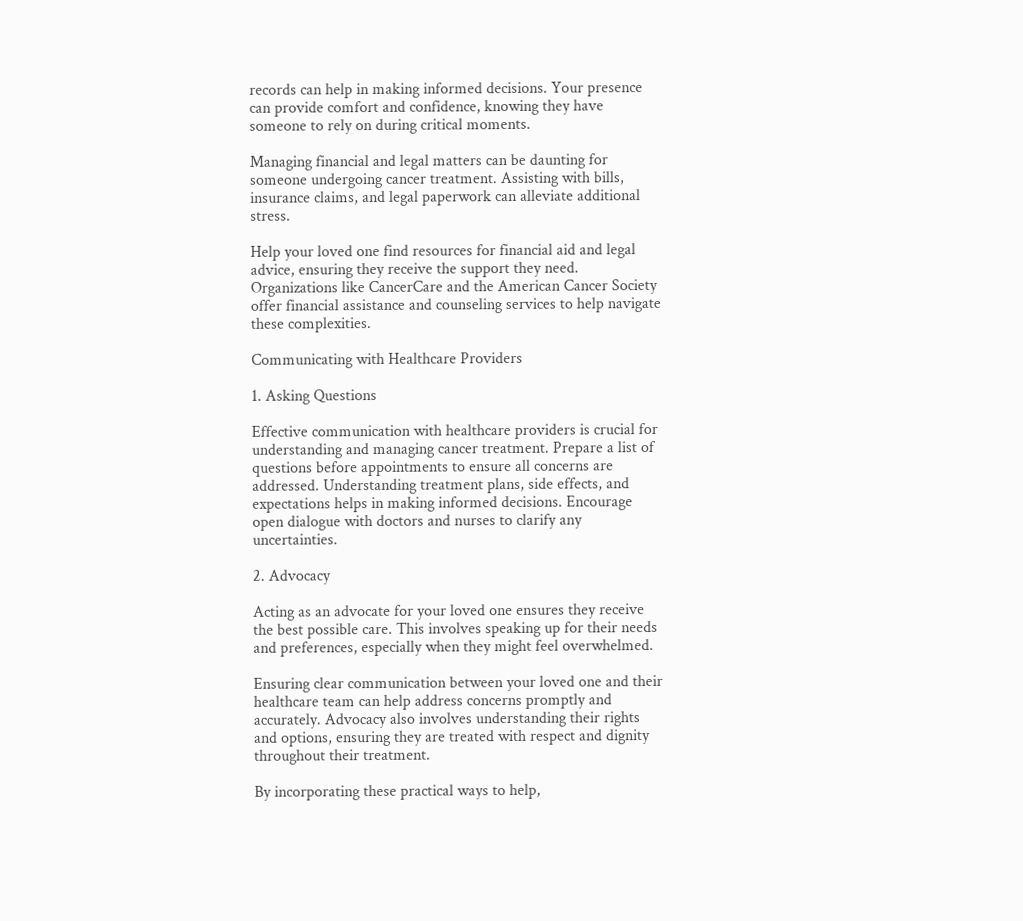records can help in making informed decisions. Your presence can provide comfort and confidence, knowing they have someone to rely on during critical moments.

Managing financial and legal matters can be daunting for someone undergoing cancer treatment. Assisting with bills, insurance claims, and legal paperwork can alleviate additional stress.

Help your loved one find resources for financial aid and legal advice, ensuring they receive the support they need. Organizations like CancerCare and the American Cancer Society offer financial assistance and counseling services to help navigate these complexities.

Communicating with Healthcare Providers

1. Asking Questions

Effective communication with healthcare providers is crucial for understanding and managing cancer treatment. Prepare a list of questions before appointments to ensure all concerns are addressed. Understanding treatment plans, side effects, and expectations helps in making informed decisions. Encourage open dialogue with doctors and nurses to clarify any uncertainties.

2. Advocacy

Acting as an advocate for your loved one ensures they receive the best possible care. This involves speaking up for their needs and preferences, especially when they might feel overwhelmed.

Ensuring clear communication between your loved one and their healthcare team can help address concerns promptly and accurately. Advocacy also involves understanding their rights and options, ensuring they are treated with respect and dignity throughout their treatment.

By incorporating these practical ways to help,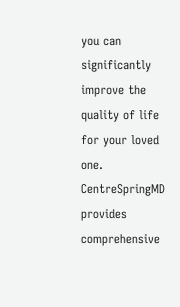you can significantly improve the quality of life for your loved one. CentreSpringMD provides comprehensive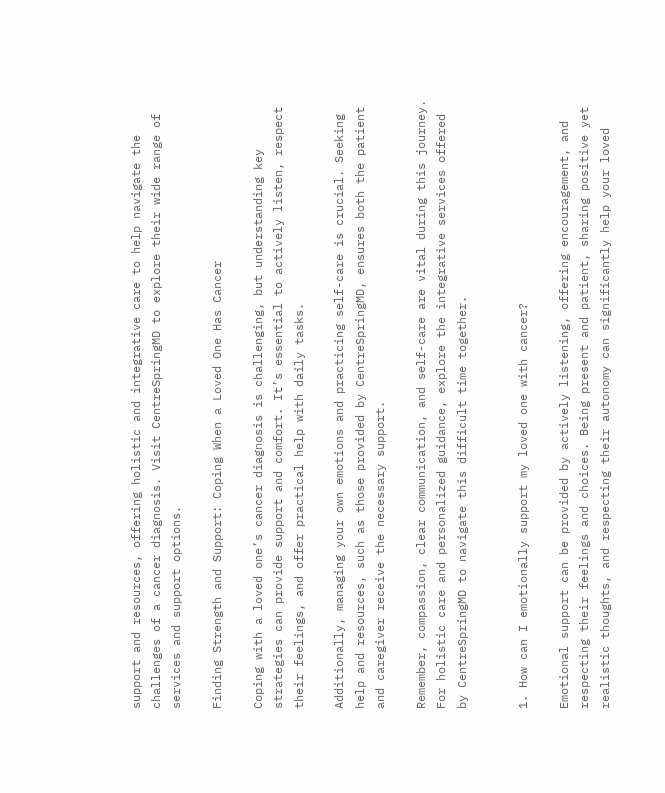support and resources, offering holistic and integrative care to help navigate the challenges of a cancer diagnosis. Visit CentreSpringMD to explore their wide range of services and support options.

Finding Strength and Support: Coping When a Loved One Has Cancer

Coping with a loved one’s cancer diagnosis is challenging, but understanding key strategies can provide support and comfort. It’s essential to actively listen, respect their feelings, and offer practical help with daily tasks.

Additionally, managing your own emotions and practicing self-care is crucial. Seeking help and resources, such as those provided by CentreSpringMD, ensures both the patient and caregiver receive the necessary support.

Remember, compassion, clear communication, and self-care are vital during this journey. For holistic care and personalized guidance, explore the integrative services offered by CentreSpringMD to navigate this difficult time together.


1. How can I emotionally support my loved one with cancer?

Emotional support can be provided by actively listening, offering encouragement, and respecting their feelings and choices. Being present and patient, sharing positive yet realistic thoughts, and respecting their autonomy can significantly help your loved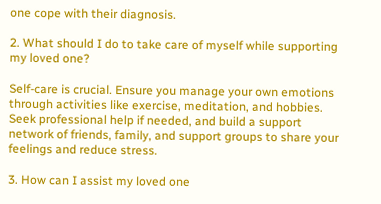one cope with their diagnosis.

2. What should I do to take care of myself while supporting my loved one?

Self-care is crucial. Ensure you manage your own emotions through activities like exercise, meditation, and hobbies. Seek professional help if needed, and build a support network of friends, family, and support groups to share your feelings and reduce stress.

3. How can I assist my loved one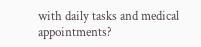with daily tasks and medical appointments?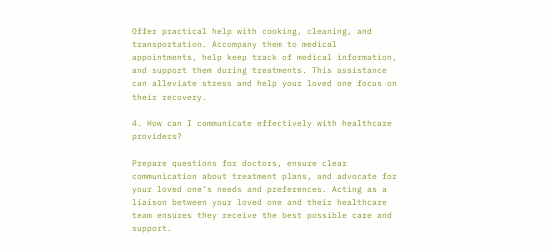Offer practical help with cooking, cleaning, and transportation. Accompany them to medical appointments, help keep track of medical information, and support them during treatments. This assistance can alleviate stress and help your loved one focus on their recovery.

4. How can I communicate effectively with healthcare providers?

Prepare questions for doctors, ensure clear communication about treatment plans, and advocate for your loved one’s needs and preferences. Acting as a liaison between your loved one and their healthcare team ensures they receive the best possible care and support.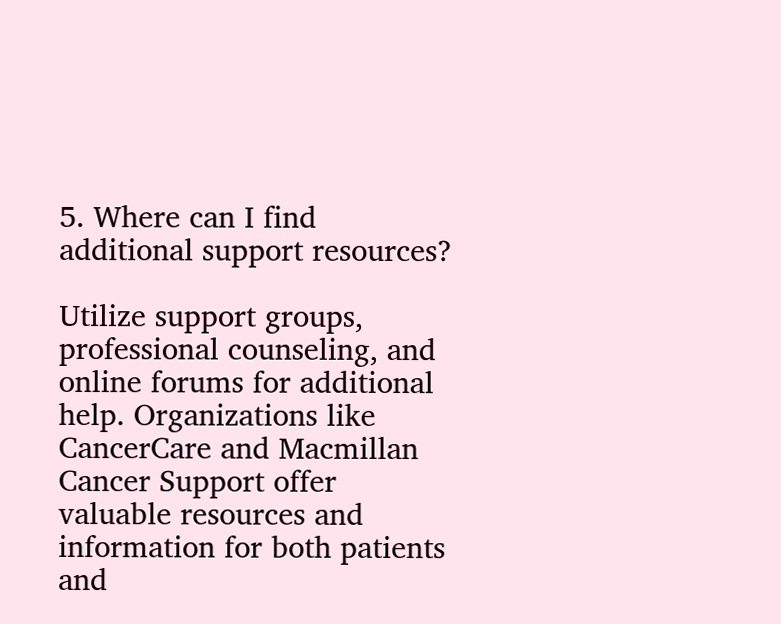5. Where can I find additional support resources?

Utilize support groups, professional counseling, and online forums for additional help. Organizations like CancerCare and Macmillan Cancer Support offer valuable resources and information for both patients and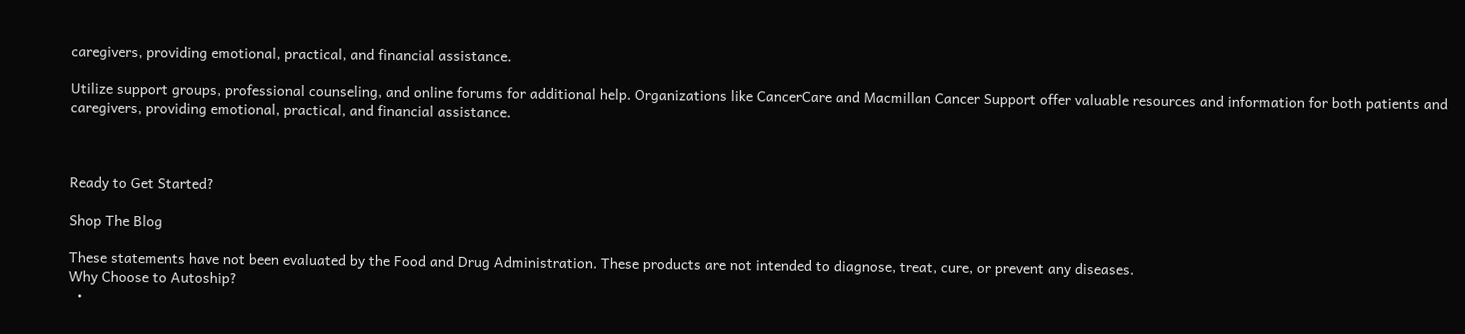caregivers, providing emotional, practical, and financial assistance.

Utilize support groups, professional counseling, and online forums for additional help. Organizations like CancerCare and Macmillan Cancer Support offer valuable resources and information for both patients and caregivers, providing emotional, practical, and financial assistance.



Ready to Get Started?

Shop The Blog

These statements have not been evaluated by the Food and Drug Administration. These products are not intended to diagnose, treat, cure, or prevent any diseases.
Why Choose to Autoship?
  •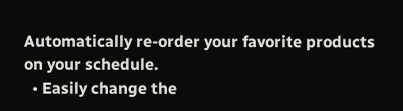Automatically re-order your favorite products on your schedule.
  • Easily change the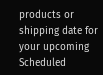products or shipping date for your upcoming Scheduled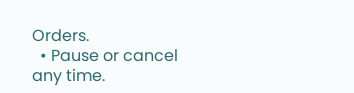Orders.
  • Pause or cancel any time.